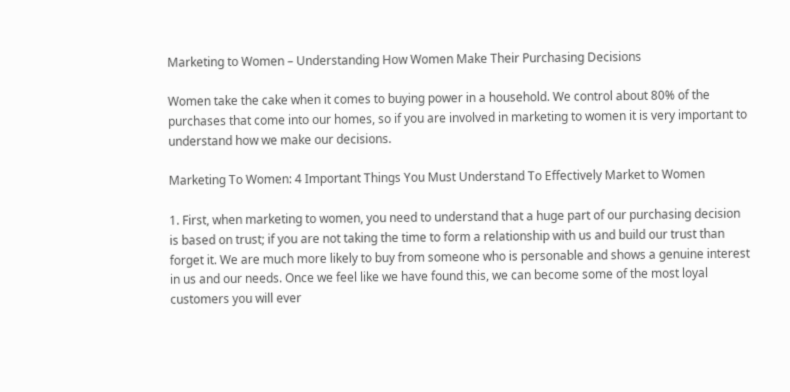Marketing to Women – Understanding How Women Make Their Purchasing Decisions

Women take the cake when it comes to buying power in a household. We control about 80% of the purchases that come into our homes, so if you are involved in marketing to women it is very important to understand how we make our decisions.

Marketing To Women: 4 Important Things You Must Understand To Effectively Market to Women

1. First, when marketing to women, you need to understand that a huge part of our purchasing decision is based on trust; if you are not taking the time to form a relationship with us and build our trust than forget it. We are much more likely to buy from someone who is personable and shows a genuine interest in us and our needs. Once we feel like we have found this, we can become some of the most loyal customers you will ever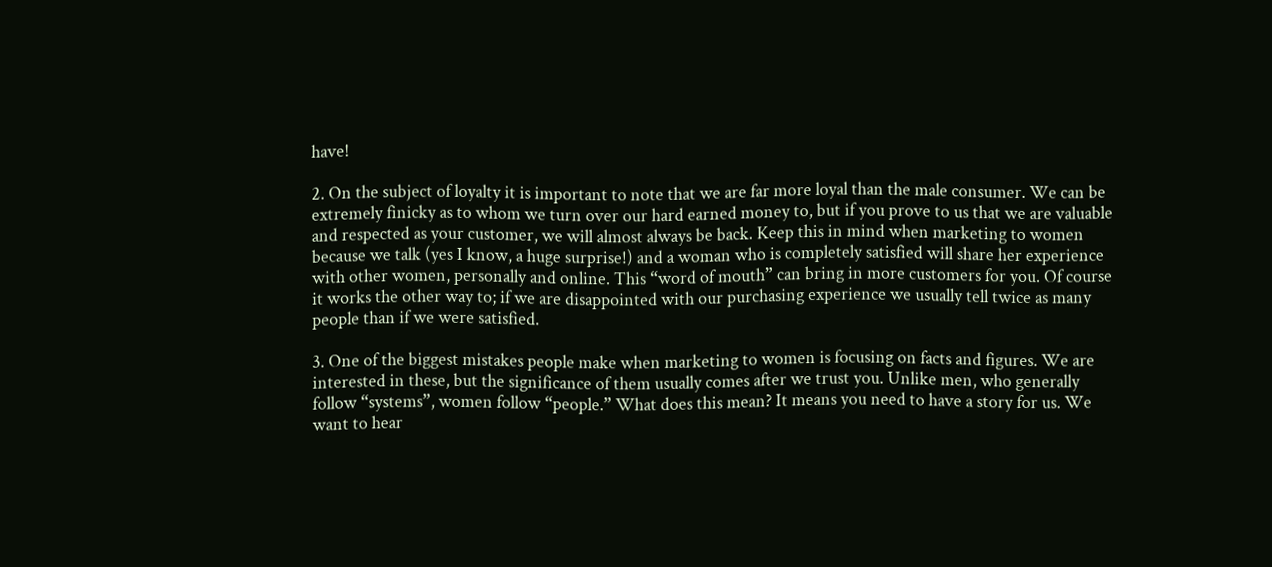have!

2. On the subject of loyalty it is important to note that we are far more loyal than the male consumer. We can be extremely finicky as to whom we turn over our hard earned money to, but if you prove to us that we are valuable and respected as your customer, we will almost always be back. Keep this in mind when marketing to women because we talk (yes I know, a huge surprise!) and a woman who is completely satisfied will share her experience with other women, personally and online. This “word of mouth” can bring in more customers for you. Of course it works the other way to; if we are disappointed with our purchasing experience we usually tell twice as many people than if we were satisfied.

3. One of the biggest mistakes people make when marketing to women is focusing on facts and figures. We are interested in these, but the significance of them usually comes after we trust you. Unlike men, who generally follow “systems”, women follow “people.” What does this mean? It means you need to have a story for us. We want to hear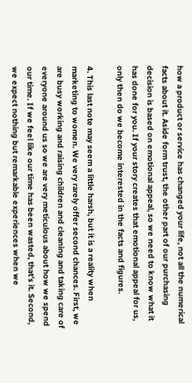how a product or service has changed your life, not all the numerical facts about it. Aside form trust, the other part of our purchasing decision is based on emotional appeal, so we need to know what it has done for you. If your story creates that emotional appeal for us, only then do we become interested in the facts and figures.

4. This last note may seem a little harsh, but it is a reality when marketing to women. We very rarely offer second chances. First, we are busy working and raising children and cleaning and taking care of everyone around us so we are very meticulous about how we spend our time. If we feel like our time has been wasted, that’s it. Second, we expect nothing but remarkable experiences when we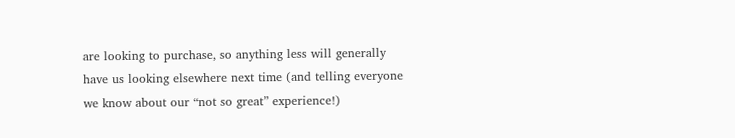are looking to purchase, so anything less will generally have us looking elsewhere next time (and telling everyone we know about our “not so great” experience!)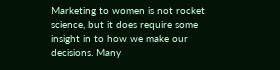Marketing to women is not rocket science, but it does require some insight in to how we make our decisions. Many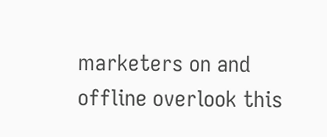marketers on and offline overlook this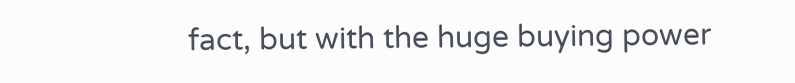fact, but with the huge buying power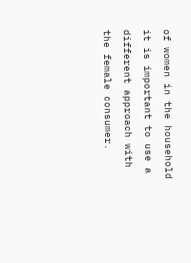of women in the household it is important to use a different approach with the female consumer.